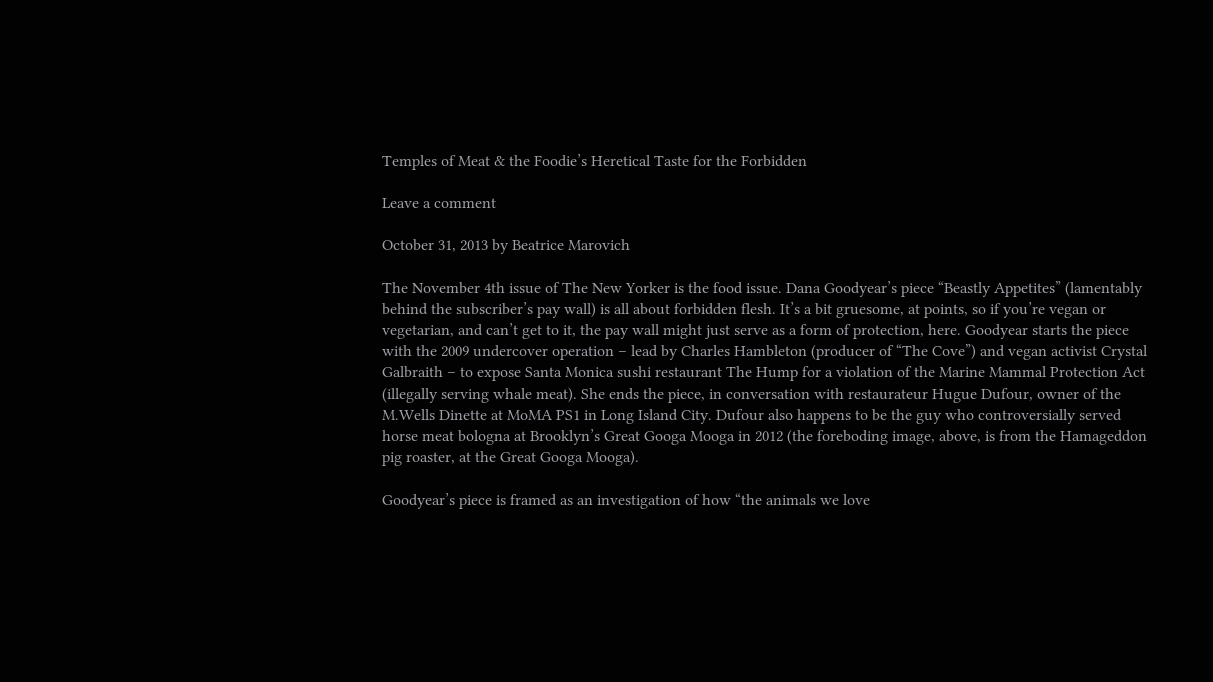Temples of Meat & the Foodie’s Heretical Taste for the Forbidden

Leave a comment

October 31, 2013 by Beatrice Marovich

The November 4th issue of The New Yorker is the food issue. Dana Goodyear’s piece “Beastly Appetites” (lamentably behind the subscriber’s pay wall) is all about forbidden flesh. It’s a bit gruesome, at points, so if you’re vegan or vegetarian, and can’t get to it, the pay wall might just serve as a form of protection, here. Goodyear starts the piece with the 2009 undercover operation – lead by Charles Hambleton (producer of “The Cove”) and vegan activist Crystal Galbraith – to expose Santa Monica sushi restaurant The Hump for a violation of the Marine Mammal Protection Act (illegally serving whale meat). She ends the piece, in conversation with restaurateur Hugue Dufour, owner of the M.Wells Dinette at MoMA PS1 in Long Island City. Dufour also happens to be the guy who controversially served horse meat bologna at Brooklyn’s Great Googa Mooga in 2012 (the foreboding image, above, is from the Hamageddon pig roaster, at the Great Googa Mooga).

Goodyear’s piece is framed as an investigation of how “the animals we love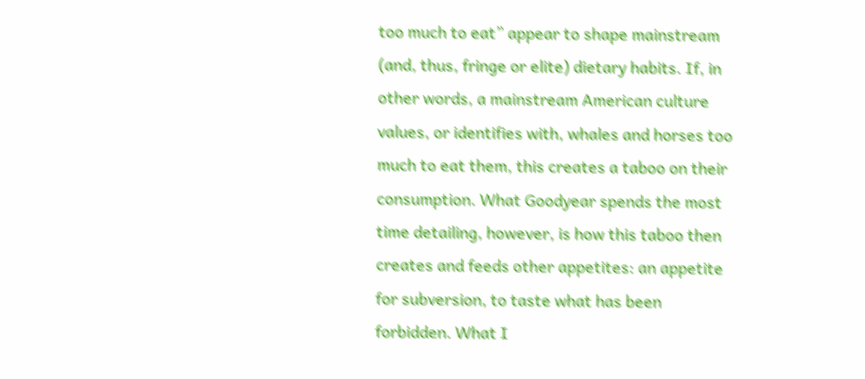too much to eat” appear to shape mainstream (and, thus, fringe or elite) dietary habits. If, in other words, a mainstream American culture values, or identifies with, whales and horses too much to eat them, this creates a taboo on their consumption. What Goodyear spends the most time detailing, however, is how this taboo then creates and feeds other appetites: an appetite for subversion, to taste what has been forbidden. What I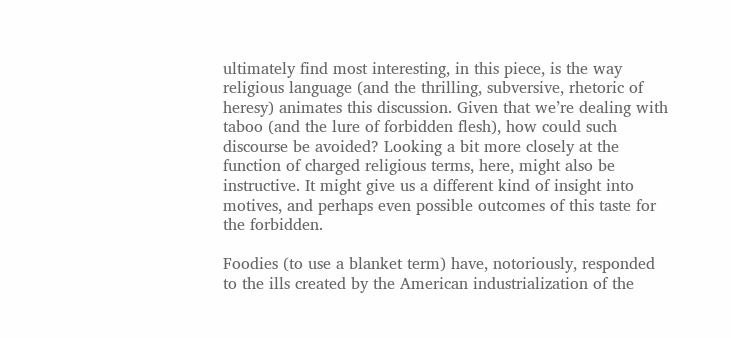ultimately find most interesting, in this piece, is the way religious language (and the thrilling, subversive, rhetoric of heresy) animates this discussion. Given that we’re dealing with taboo (and the lure of forbidden flesh), how could such discourse be avoided? Looking a bit more closely at the function of charged religious terms, here, might also be instructive. It might give us a different kind of insight into motives, and perhaps even possible outcomes of this taste for the forbidden.

Foodies (to use a blanket term) have, notoriously, responded to the ills created by the American industrialization of the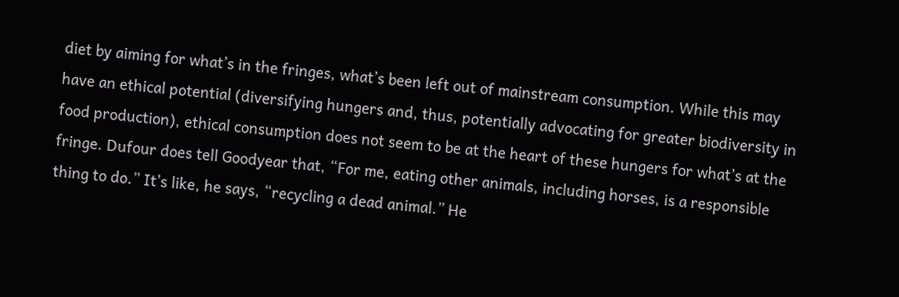diet by aiming for what’s in the fringes, what’s been left out of mainstream consumption. While this may have an ethical potential (diversifying hungers and, thus, potentially advocating for greater biodiversity in food production), ethical consumption does not seem to be at the heart of these hungers for what’s at the fringe. Dufour does tell Goodyear that, “For me, eating other animals, including horses, is a responsible thing to do.” It’s like, he says, “recycling a dead animal.” He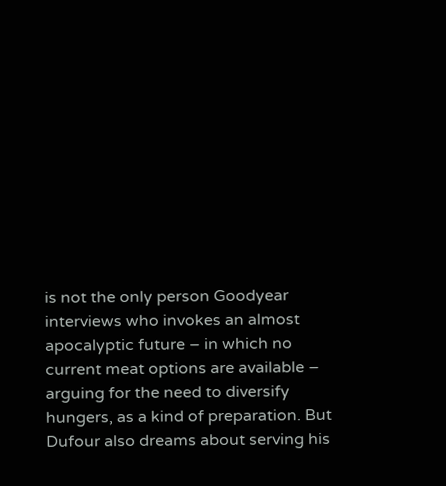is not the only person Goodyear interviews who invokes an almost apocalyptic future – in which no current meat options are available – arguing for the need to diversify hungers, as a kind of preparation. But Dufour also dreams about serving his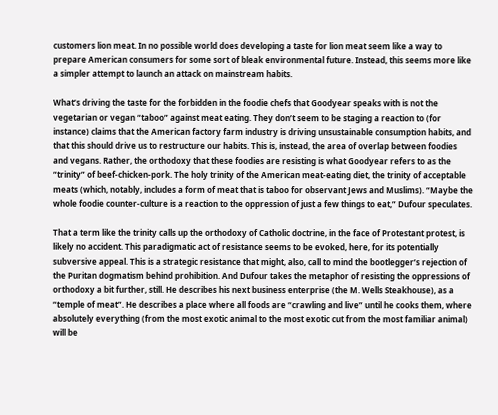customers lion meat. In no possible world does developing a taste for lion meat seem like a way to prepare American consumers for some sort of bleak environmental future. Instead, this seems more like a simpler attempt to launch an attack on mainstream habits.

What’s driving the taste for the forbidden in the foodie chefs that Goodyear speaks with is not the vegetarian or vegan “taboo” against meat eating. They don’t seem to be staging a reaction to (for instance) claims that the American factory farm industry is driving unsustainable consumption habits, and that this should drive us to restructure our habits. This is, instead, the area of overlap between foodies and vegans. Rather, the orthodoxy that these foodies are resisting is what Goodyear refers to as the “trinity” of beef-chicken-pork. The holy trinity of the American meat-eating diet, the trinity of acceptable meats (which, notably, includes a form of meat that is taboo for observant Jews and Muslims). “Maybe the whole foodie counter-culture is a reaction to the oppression of just a few things to eat,” Dufour speculates.

That a term like the trinity calls up the orthodoxy of Catholic doctrine, in the face of Protestant protest, is likely no accident. This paradigmatic act of resistance seems to be evoked, here, for its potentially subversive appeal. This is a strategic resistance that might, also, call to mind the bootlegger’s rejection of the Puritan dogmatism behind prohibition. And Dufour takes the metaphor of resisting the oppressions of orthodoxy a bit further, still. He describes his next business enterprise (the M. Wells Steakhouse), as a “temple of meat”. He describes a place where all foods are “crawling and live” until he cooks them, where absolutely everything (from the most exotic animal to the most exotic cut from the most familiar animal) will be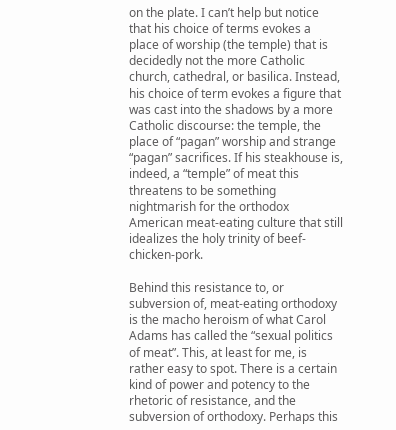on the plate. I can’t help but notice that his choice of terms evokes a place of worship (the temple) that is decidedly not the more Catholic church, cathedral, or basilica. Instead, his choice of term evokes a figure that was cast into the shadows by a more Catholic discourse: the temple, the place of “pagan” worship and strange “pagan” sacrifices. If his steakhouse is, indeed, a “temple” of meat this threatens to be something nightmarish for the orthodox American meat-eating culture that still idealizes the holy trinity of beef-chicken-pork.

Behind this resistance to, or subversion of, meat-eating orthodoxy is the macho heroism of what Carol Adams has called the “sexual politics of meat”. This, at least for me, is rather easy to spot. There is a certain kind of power and potency to the rhetoric of resistance, and the subversion of orthodoxy. Perhaps this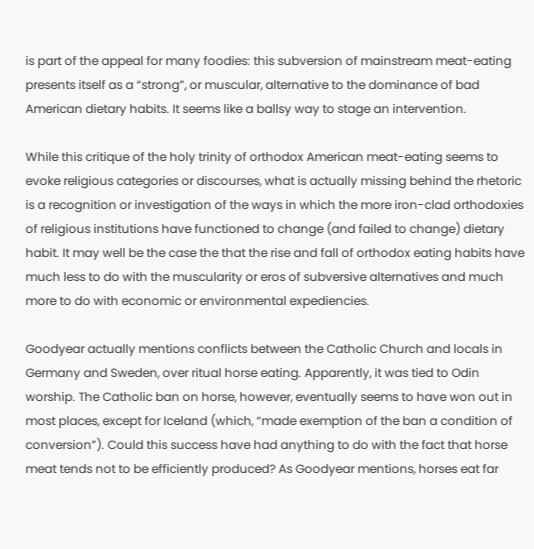is part of the appeal for many foodies: this subversion of mainstream meat-eating presents itself as a “strong”, or muscular, alternative to the dominance of bad American dietary habits. It seems like a ballsy way to stage an intervention.

While this critique of the holy trinity of orthodox American meat-eating seems to evoke religious categories or discourses, what is actually missing behind the rhetoric is a recognition or investigation of the ways in which the more iron-clad orthodoxies of religious institutions have functioned to change (and failed to change) dietary habit. It may well be the case the that the rise and fall of orthodox eating habits have much less to do with the muscularity or eros of subversive alternatives and much more to do with economic or environmental expediencies.

Goodyear actually mentions conflicts between the Catholic Church and locals in Germany and Sweden, over ritual horse eating. Apparently, it was tied to Odin worship. The Catholic ban on horse, however, eventually seems to have won out in most places, except for Iceland (which, “made exemption of the ban a condition of conversion”). Could this success have had anything to do with the fact that horse meat tends not to be efficiently produced? As Goodyear mentions, horses eat far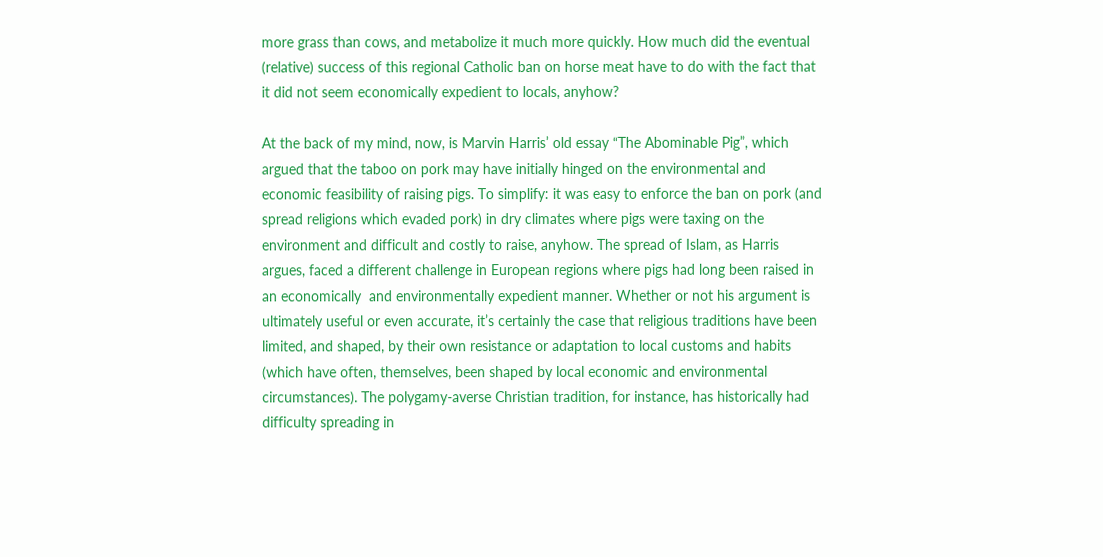more grass than cows, and metabolize it much more quickly. How much did the eventual (relative) success of this regional Catholic ban on horse meat have to do with the fact that it did not seem economically expedient to locals, anyhow?

At the back of my mind, now, is Marvin Harris’ old essay “The Abominable Pig”, which argued that the taboo on pork may have initially hinged on the environmental and economic feasibility of raising pigs. To simplify: it was easy to enforce the ban on pork (and spread religions which evaded pork) in dry climates where pigs were taxing on the environment and difficult and costly to raise, anyhow. The spread of Islam, as Harris argues, faced a different challenge in European regions where pigs had long been raised in an economically  and environmentally expedient manner. Whether or not his argument is ultimately useful or even accurate, it’s certainly the case that religious traditions have been limited, and shaped, by their own resistance or adaptation to local customs and habits (which have often, themselves, been shaped by local economic and environmental circumstances). The polygamy-averse Christian tradition, for instance, has historically had difficulty spreading in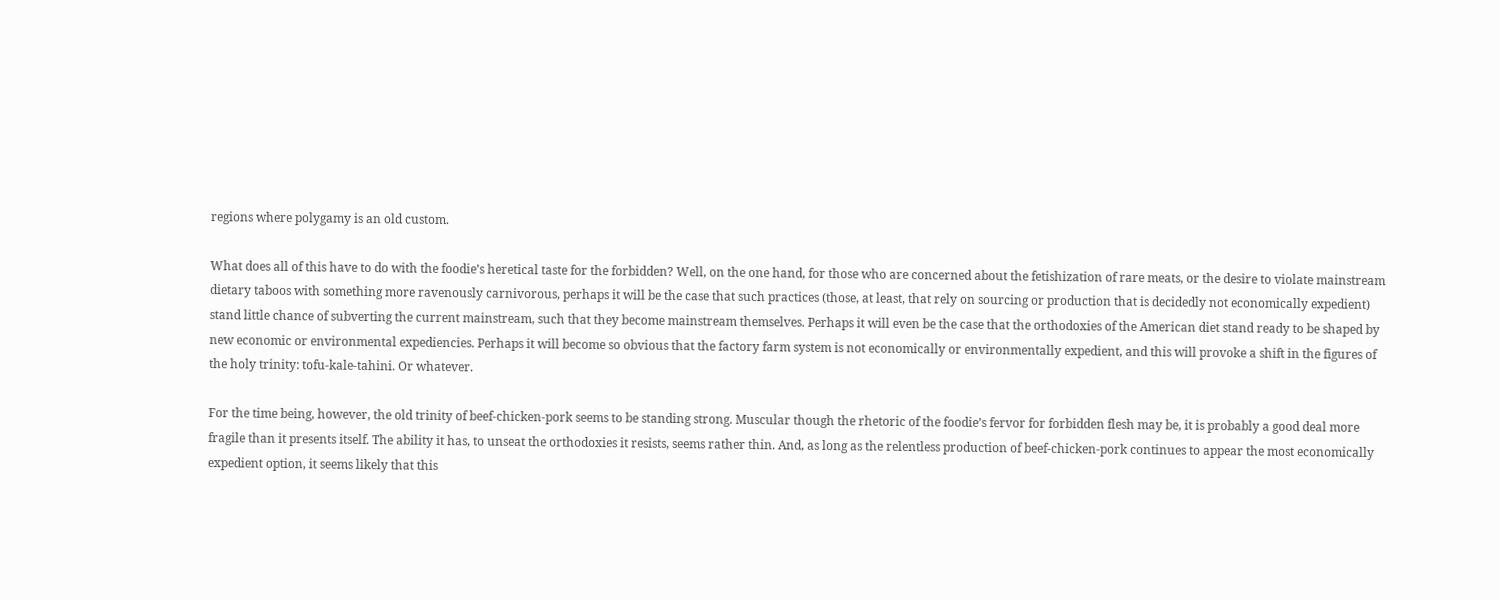regions where polygamy is an old custom.

What does all of this have to do with the foodie’s heretical taste for the forbidden? Well, on the one hand, for those who are concerned about the fetishization of rare meats, or the desire to violate mainstream dietary taboos with something more ravenously carnivorous, perhaps it will be the case that such practices (those, at least, that rely on sourcing or production that is decidedly not economically expedient) stand little chance of subverting the current mainstream, such that they become mainstream themselves. Perhaps it will even be the case that the orthodoxies of the American diet stand ready to be shaped by new economic or environmental expediencies. Perhaps it will become so obvious that the factory farm system is not economically or environmentally expedient, and this will provoke a shift in the figures of the holy trinity: tofu-kale-tahini. Or whatever.

For the time being, however, the old trinity of beef-chicken-pork seems to be standing strong. Muscular though the rhetoric of the foodie’s fervor for forbidden flesh may be, it is probably a good deal more fragile than it presents itself. The ability it has, to unseat the orthodoxies it resists, seems rather thin. And, as long as the relentless production of beef-chicken-pork continues to appear the most economically expedient option, it seems likely that this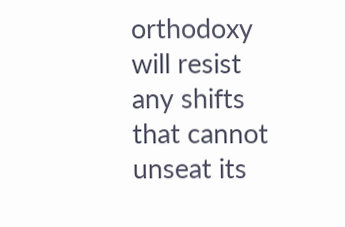orthodoxy will resist any shifts that cannot unseat its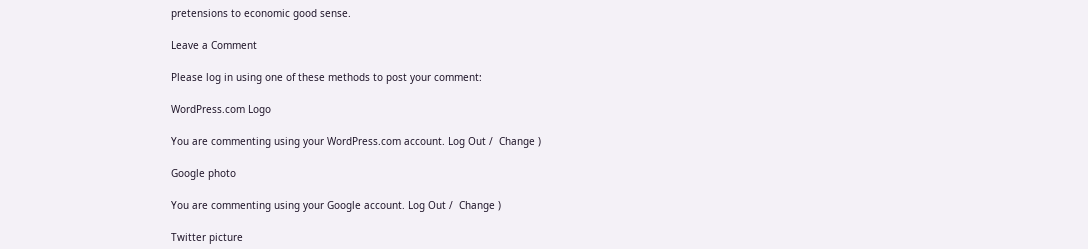pretensions to economic good sense.

Leave a Comment

Please log in using one of these methods to post your comment:

WordPress.com Logo

You are commenting using your WordPress.com account. Log Out /  Change )

Google photo

You are commenting using your Google account. Log Out /  Change )

Twitter picture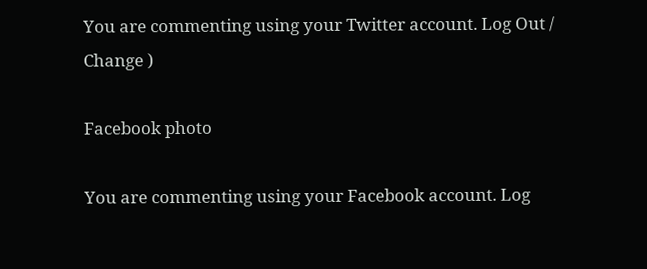You are commenting using your Twitter account. Log Out /  Change )

Facebook photo

You are commenting using your Facebook account. Log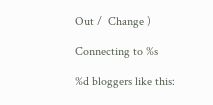Out /  Change )

Connecting to %s

%d bloggers like this: